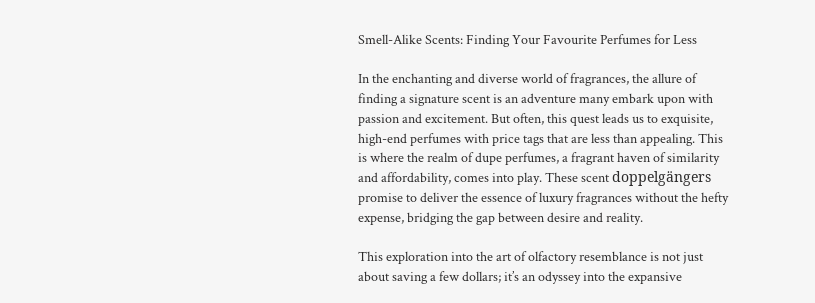Smell-Alike Scents: Finding Your Favourite Perfumes for Less

In the enchanting and diverse world of fragrances, the allure of finding a signature scent is an adventure many embark upon with passion and excitement. But often, this quest leads us to exquisite, high-end perfumes with price tags that are less than appealing. This is where the realm of dupe perfumes, a fragrant haven of similarity and affordability, comes into play. These scent doppelgängers promise to deliver the essence of luxury fragrances without the hefty expense, bridging the gap between desire and reality.

This exploration into the art of olfactory resemblance is not just about saving a few dollars; it’s an odyssey into the expansive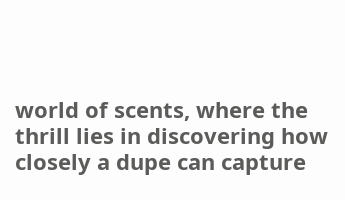world of scents, where the thrill lies in discovering how closely a dupe can capture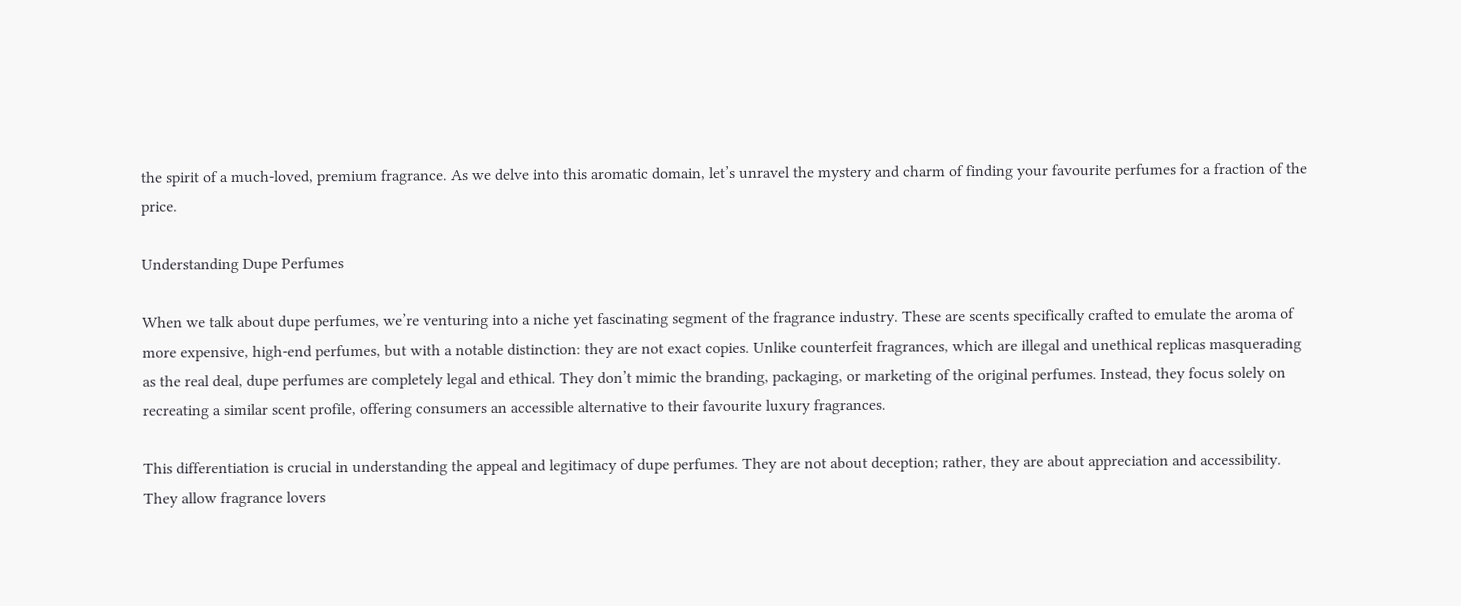the spirit of a much-loved, premium fragrance. As we delve into this aromatic domain, let’s unravel the mystery and charm of finding your favourite perfumes for a fraction of the price.

Understanding Dupe Perfumes

When we talk about dupe perfumes, we’re venturing into a niche yet fascinating segment of the fragrance industry. These are scents specifically crafted to emulate the aroma of more expensive, high-end perfumes, but with a notable distinction: they are not exact copies. Unlike counterfeit fragrances, which are illegal and unethical replicas masquerading as the real deal, dupe perfumes are completely legal and ethical. They don’t mimic the branding, packaging, or marketing of the original perfumes. Instead, they focus solely on recreating a similar scent profile, offering consumers an accessible alternative to their favourite luxury fragrances.

This differentiation is crucial in understanding the appeal and legitimacy of dupe perfumes. They are not about deception; rather, they are about appreciation and accessibility. They allow fragrance lovers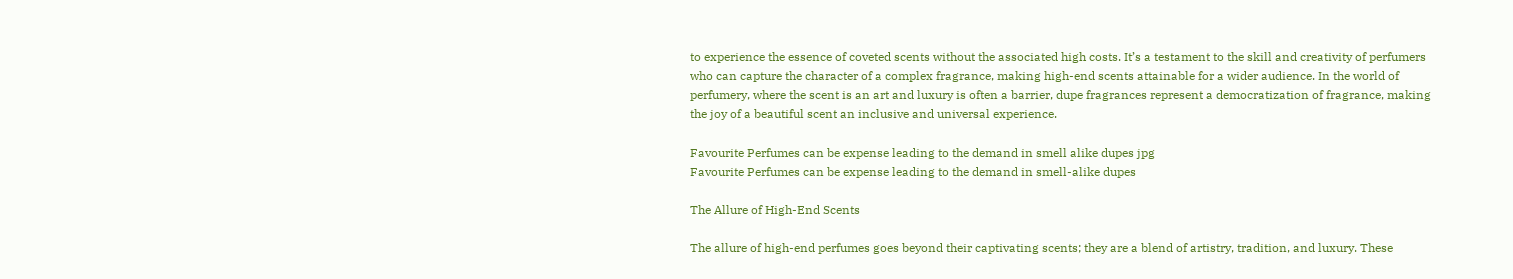to experience the essence of coveted scents without the associated high costs. It’s a testament to the skill and creativity of perfumers who can capture the character of a complex fragrance, making high-end scents attainable for a wider audience. In the world of perfumery, where the scent is an art and luxury is often a barrier, dupe fragrances represent a democratization of fragrance, making the joy of a beautiful scent an inclusive and universal experience.

Favourite Perfumes can be expense leading to the demand in smell alike dupes jpg
Favourite Perfumes can be expense leading to the demand in smell-alike dupes

The Allure of High-End Scents

The allure of high-end perfumes goes beyond their captivating scents; they are a blend of artistry, tradition, and luxury. These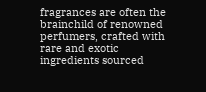fragrances are often the brainchild of renowned perfumers, crafted with rare and exotic ingredients sourced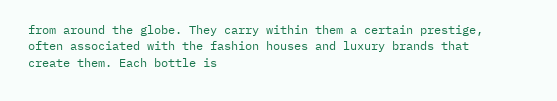from around the globe. They carry within them a certain prestige, often associated with the fashion houses and luxury brands that create them. Each bottle is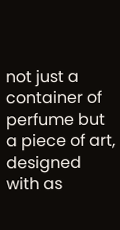not just a container of perfume but a piece of art, designed with as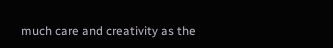much care and creativity as the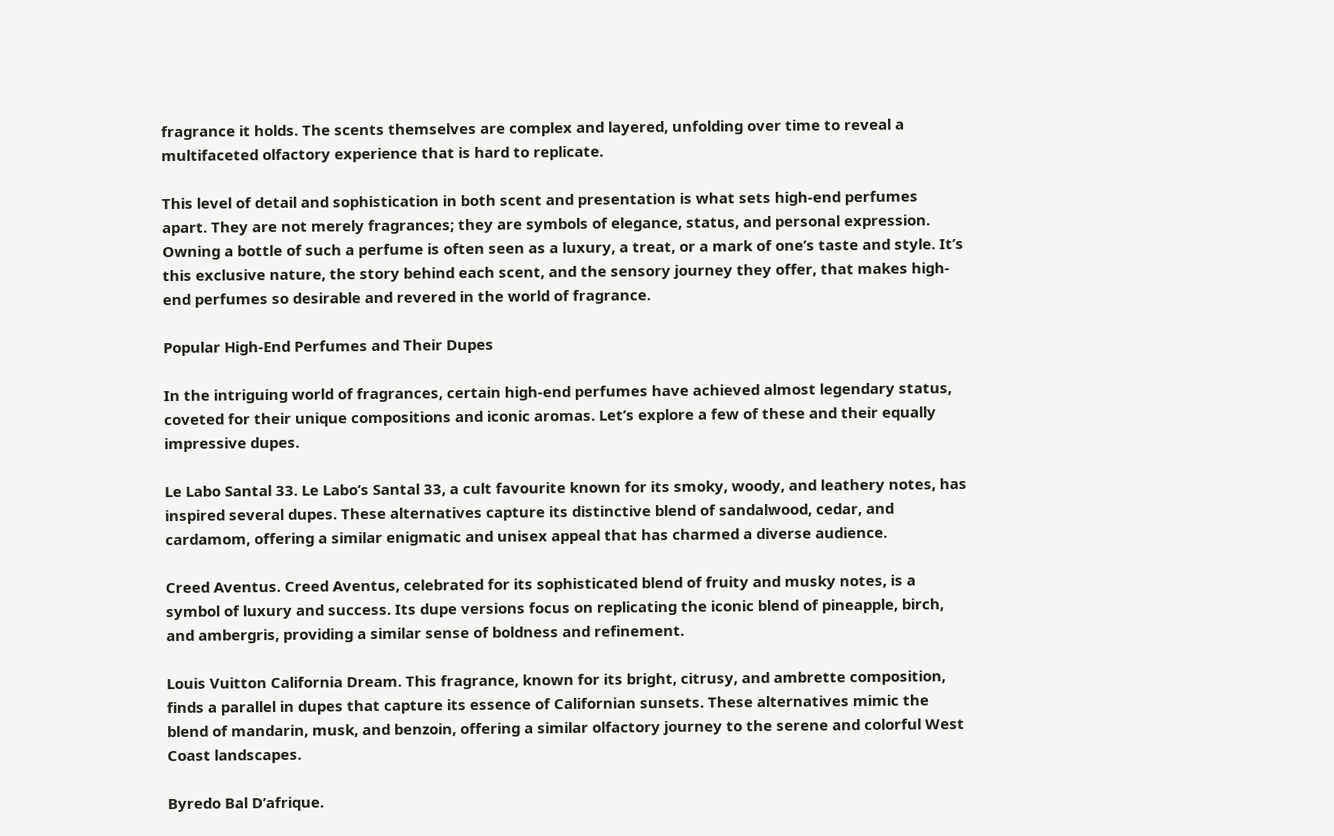fragrance it holds. The scents themselves are complex and layered, unfolding over time to reveal a multifaceted olfactory experience that is hard to replicate.

This level of detail and sophistication in both scent and presentation is what sets high-end perfumes apart. They are not merely fragrances; they are symbols of elegance, status, and personal expression. Owning a bottle of such a perfume is often seen as a luxury, a treat, or a mark of one’s taste and style. It’s this exclusive nature, the story behind each scent, and the sensory journey they offer, that makes high-end perfumes so desirable and revered in the world of fragrance.

Popular High-End Perfumes and Their Dupes

In the intriguing world of fragrances, certain high-end perfumes have achieved almost legendary status, coveted for their unique compositions and iconic aromas. Let’s explore a few of these and their equally impressive dupes.

Le Labo Santal 33. Le Labo’s Santal 33, a cult favourite known for its smoky, woody, and leathery notes, has inspired several dupes. These alternatives capture its distinctive blend of sandalwood, cedar, and cardamom, offering a similar enigmatic and unisex appeal that has charmed a diverse audience.

Creed Aventus. Creed Aventus, celebrated for its sophisticated blend of fruity and musky notes, is a symbol of luxury and success. Its dupe versions focus on replicating the iconic blend of pineapple, birch, and ambergris, providing a similar sense of boldness and refinement.

Louis Vuitton California Dream. This fragrance, known for its bright, citrusy, and ambrette composition, finds a parallel in dupes that capture its essence of Californian sunsets. These alternatives mimic the blend of mandarin, musk, and benzoin, offering a similar olfactory journey to the serene and colorful West Coast landscapes.

Byredo Bal D’afrique.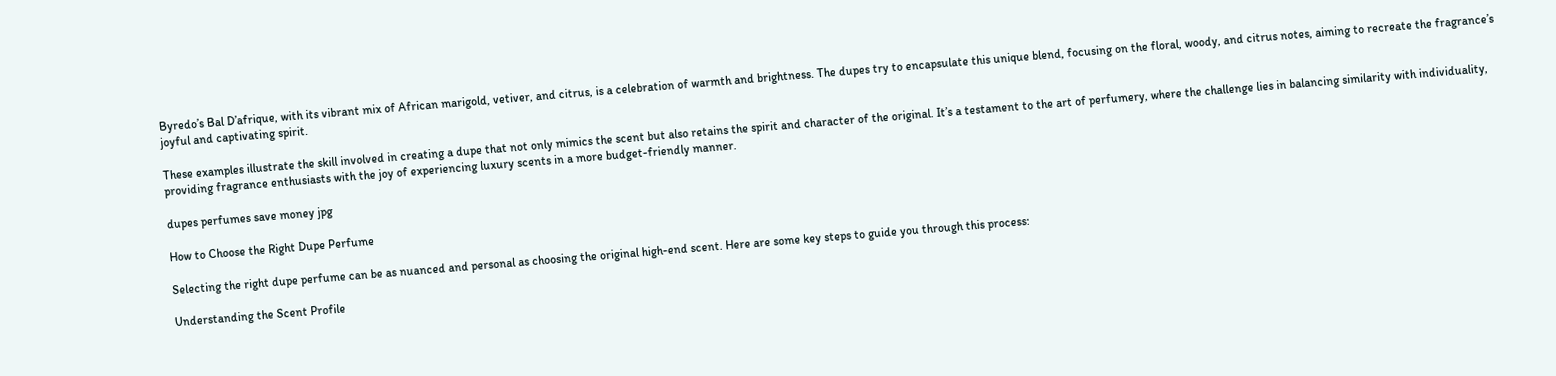Byredo’s Bal D’afrique, with its vibrant mix of African marigold, vetiver, and citrus, is a celebration of warmth and brightness. The dupes try to encapsulate this unique blend, focusing on the floral, woody, and citrus notes, aiming to recreate the fragrance’s joyful and captivating spirit.

These examples illustrate the skill involved in creating a dupe that not only mimics the scent but also retains the spirit and character of the original. It’s a testament to the art of perfumery, where the challenge lies in balancing similarity with individuality, providing fragrance enthusiasts with the joy of experiencing luxury scents in a more budget-friendly manner.

dupes perfumes save money jpg

How to Choose the Right Dupe Perfume

Selecting the right dupe perfume can be as nuanced and personal as choosing the original high-end scent. Here are some key steps to guide you through this process:

Understanding the Scent Profile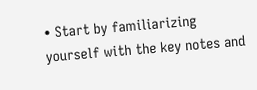• Start by familiarizing yourself with the key notes and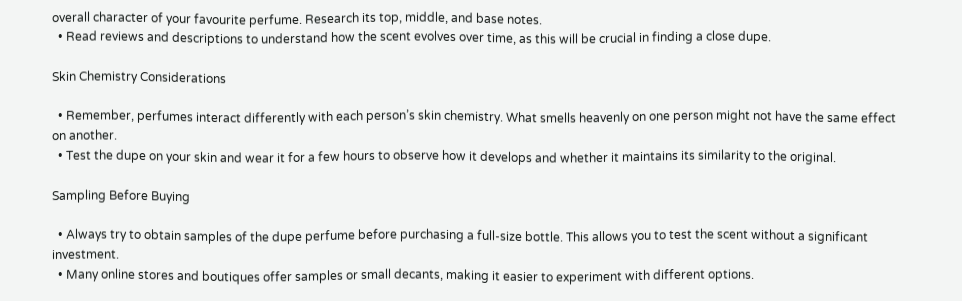overall character of your favourite perfume. Research its top, middle, and base notes.
  • Read reviews and descriptions to understand how the scent evolves over time, as this will be crucial in finding a close dupe.

Skin Chemistry Considerations

  • Remember, perfumes interact differently with each person’s skin chemistry. What smells heavenly on one person might not have the same effect on another.
  • Test the dupe on your skin and wear it for a few hours to observe how it develops and whether it maintains its similarity to the original.

Sampling Before Buying

  • Always try to obtain samples of the dupe perfume before purchasing a full-size bottle. This allows you to test the scent without a significant investment.
  • Many online stores and boutiques offer samples or small decants, making it easier to experiment with different options.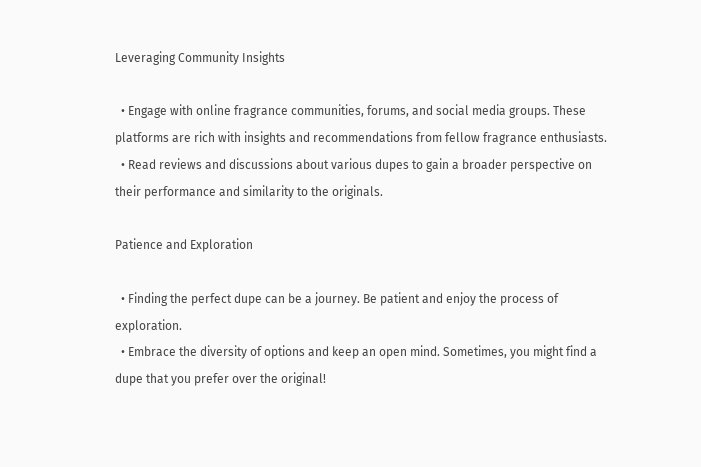Leveraging Community Insights

  • Engage with online fragrance communities, forums, and social media groups. These platforms are rich with insights and recommendations from fellow fragrance enthusiasts.
  • Read reviews and discussions about various dupes to gain a broader perspective on their performance and similarity to the originals.

Patience and Exploration

  • Finding the perfect dupe can be a journey. Be patient and enjoy the process of exploration.
  • Embrace the diversity of options and keep an open mind. Sometimes, you might find a dupe that you prefer over the original!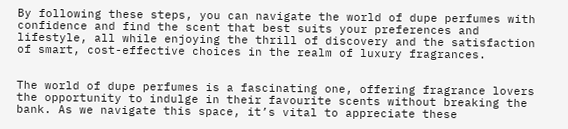By following these steps, you can navigate the world of dupe perfumes with confidence and find the scent that best suits your preferences and lifestyle, all while enjoying the thrill of discovery and the satisfaction of smart, cost-effective choices in the realm of luxury fragrances.


The world of dupe perfumes is a fascinating one, offering fragrance lovers the opportunity to indulge in their favourite scents without breaking the bank. As we navigate this space, it’s vital to appreciate these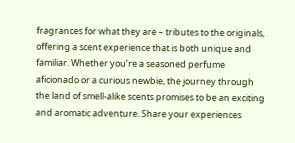fragrances for what they are – tributes to the originals, offering a scent experience that is both unique and familiar. Whether you’re a seasoned perfume aficionado or a curious newbie, the journey through the land of smell-alike scents promises to be an exciting and aromatic adventure. Share your experiences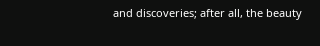and discoveries; after all, the beauty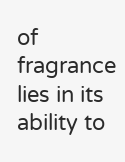of fragrance lies in its ability to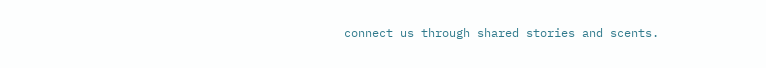connect us through shared stories and scents.